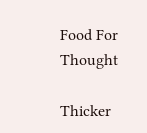Food For Thought

Thicker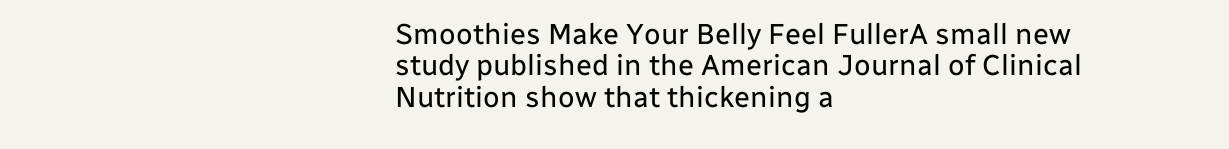Smoothies Make Your Belly Feel FullerA small new study published in the American Journal of Clinical Nutrition show that thickening a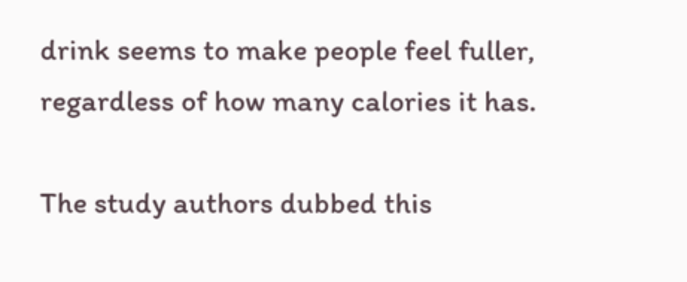drink seems to make people feel fuller, regardless of how many calories it has.

The study authors dubbed this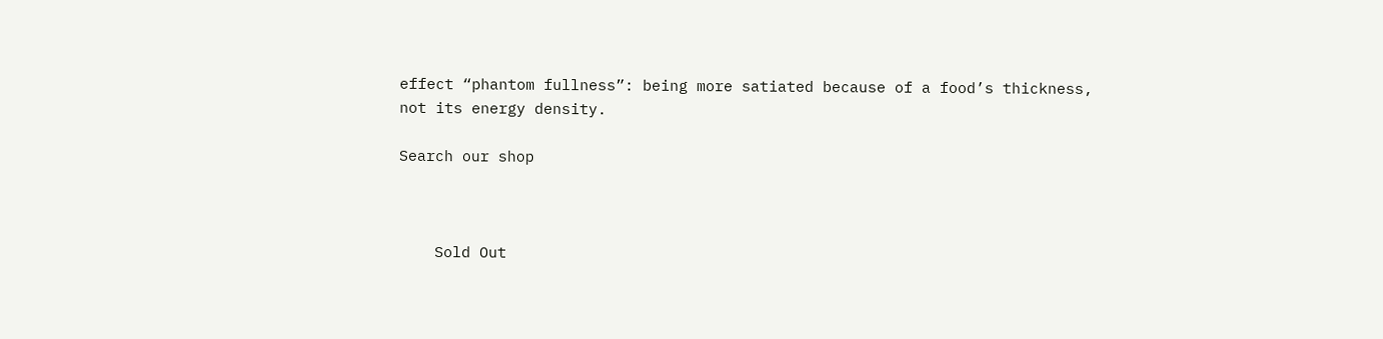effect “phantom fullness”: being more satiated because of a food’s thickness, not its energy density.

Search our shop



    Sold Out